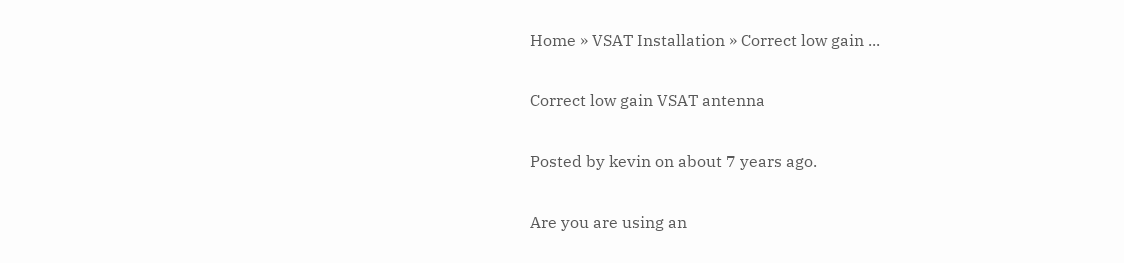Home » VSAT Installation » Correct low gain ...

Correct low gain VSAT antenna

Posted by kevin on about 7 years ago.

Are you are using an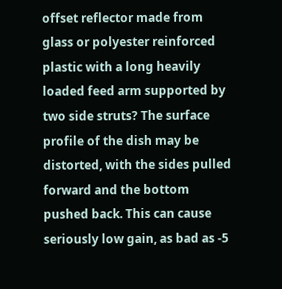offset reflector made from glass or polyester reinforced plastic with a long heavily loaded feed arm supported by two side struts? The surface profile of the dish may be distorted, with the sides pulled forward and the bottom pushed back. This can cause seriously low gain, as bad as -5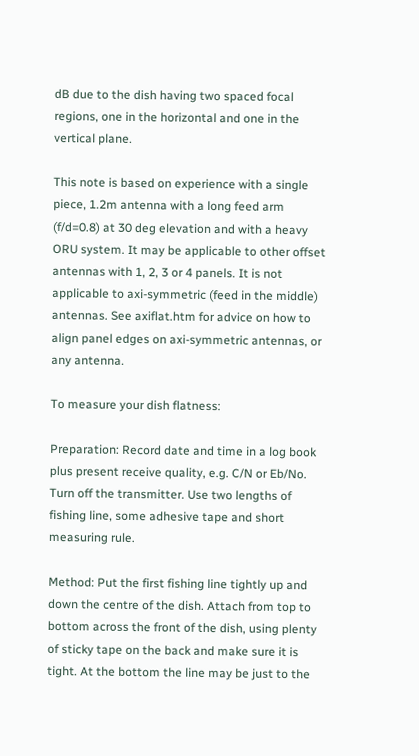dB due to the dish having two spaced focal regions, one in the horizontal and one in the vertical plane.

This note is based on experience with a single piece, 1.2m antenna with a long feed arm (f/d=0.8) at 30 deg elevation and with a heavy ORU system. It may be applicable to other offset antennas with 1, 2, 3 or 4 panels. It is not applicable to axi-symmetric (feed in the middle) antennas. See axiflat.htm for advice on how to align panel edges on axi-symmetric antennas, or any antenna.

To measure your dish flatness:

Preparation: Record date and time in a log book plus present receive quality, e.g. C/N or Eb/No. Turn off the transmitter. Use two lengths of fishing line, some adhesive tape and short measuring rule.

Method: Put the first fishing line tightly up and down the centre of the dish. Attach from top to bottom across the front of the dish, using plenty of sticky tape on the back and make sure it is tight. At the bottom the line may be just to the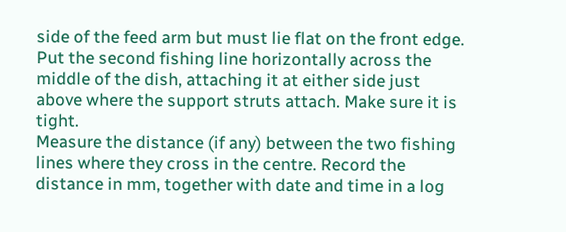side of the feed arm but must lie flat on the front edge. Put the second fishing line horizontally across the middle of the dish, attaching it at either side just above where the support struts attach. Make sure it is tight.
Measure the distance (if any) between the two fishing lines where they cross in the centre. Record the distance in mm, together with date and time in a log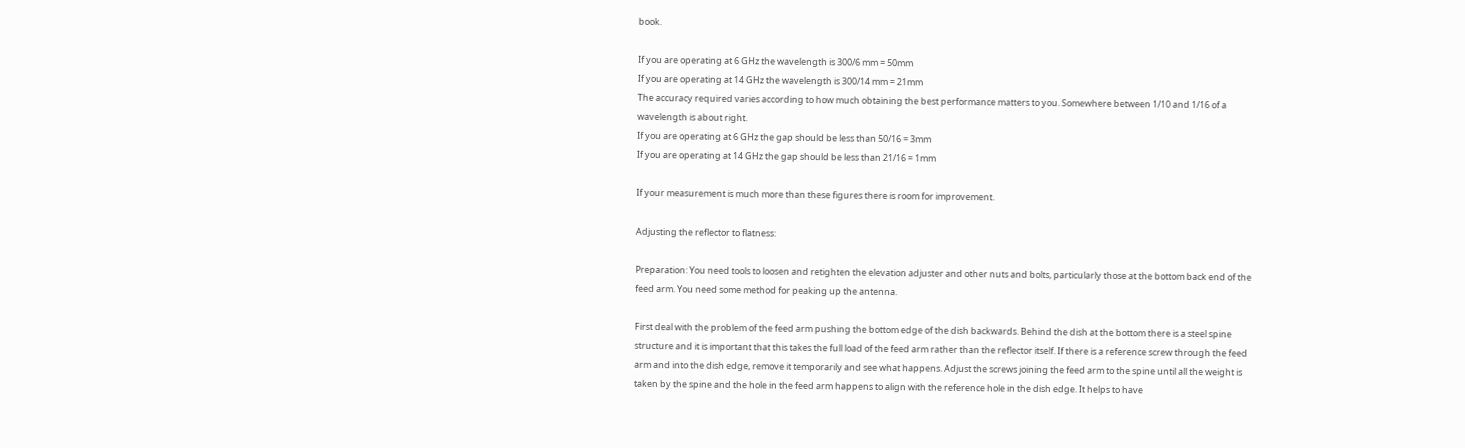book.

If you are operating at 6 GHz the wavelength is 300/6 mm = 50mm
If you are operating at 14 GHz the wavelength is 300/14 mm = 21mm
The accuracy required varies according to how much obtaining the best performance matters to you. Somewhere between 1/10 and 1/16 of a wavelength is about right.
If you are operating at 6 GHz the gap should be less than 50/16 = 3mm
If you are operating at 14 GHz the gap should be less than 21/16 = 1mm

If your measurement is much more than these figures there is room for improvement.

Adjusting the reflector to flatness:

Preparation: You need tools to loosen and retighten the elevation adjuster and other nuts and bolts, particularly those at the bottom back end of the feed arm. You need some method for peaking up the antenna.

First deal with the problem of the feed arm pushing the bottom edge of the dish backwards. Behind the dish at the bottom there is a steel spine structure and it is important that this takes the full load of the feed arm rather than the reflector itself. If there is a reference screw through the feed arm and into the dish edge, remove it temporarily and see what happens. Adjust the screws joining the feed arm to the spine until all the weight is taken by the spine and the hole in the feed arm happens to align with the reference hole in the dish edge. It helps to have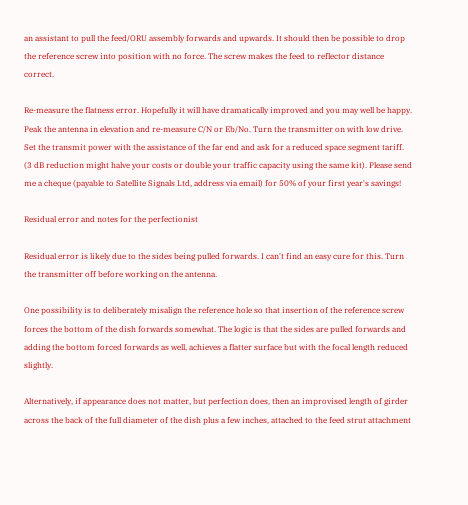an assistant to pull the feed/ORU assembly forwards and upwards. It should then be possible to drop the reference screw into position with no force. The screw makes the feed to reflector distance correct.

Re-measure the flatness error. Hopefully it will have dramatically improved and you may well be happy. Peak the antenna in elevation and re-measure C/N or Eb/No. Turn the transmitter on with low drive. Set the transmit power with the assistance of the far end and ask for a reduced space segment tariff. (3 dB reduction might halve your costs or double your traffic capacity using the same kit). Please send me a cheque (payable to Satellite Signals Ltd, address via email) for 50% of your first year's savings!

Residual error and notes for the perfectionist

Residual error is likely due to the sides being pulled forwards. I can't find an easy cure for this. Turn the transmitter off before working on the antenna.

One possibility is to deliberately misalign the reference hole so that insertion of the reference screw forces the bottom of the dish forwards somewhat. The logic is that the sides are pulled forwards and adding the bottom forced forwards as well, achieves a flatter surface but with the focal length reduced slightly.

Alternatively, if appearance does not matter, but perfection does, then an improvised length of girder across the back of the full diameter of the dish plus a few inches, attached to the feed strut attachment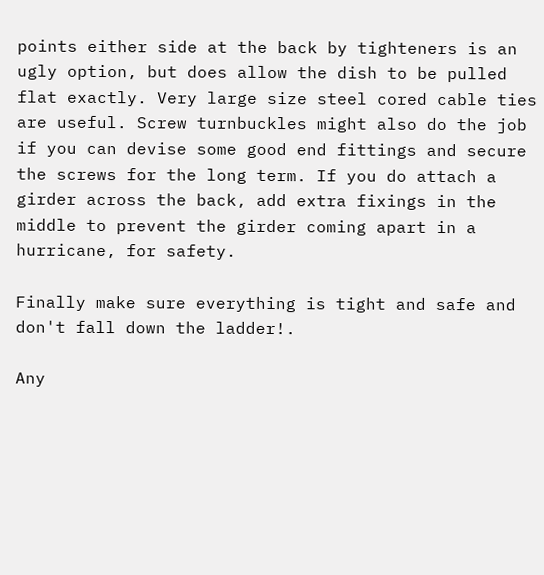points either side at the back by tighteners is an ugly option, but does allow the dish to be pulled flat exactly. Very large size steel cored cable ties are useful. Screw turnbuckles might also do the job if you can devise some good end fittings and secure the screws for the long term. If you do attach a girder across the back, add extra fixings in the middle to prevent the girder coming apart in a hurricane, for safety.

Finally make sure everything is tight and safe and don't fall down the ladder!.

Any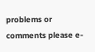problems or comments please e-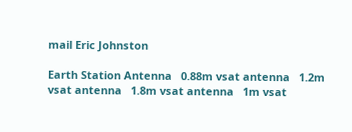mail Eric Johnston

Earth Station Antenna   0.88m vsat antenna   1.2m vsat antenna   1.8m vsat antenna   1m vsat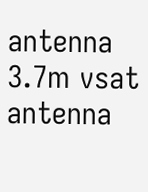antenna   3.7m vsat antenna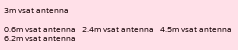3m vsat antenna

0.6m vsat antenna   2.4m vsat antenna   4.5m vsat antenna   6.2m vsat antenna